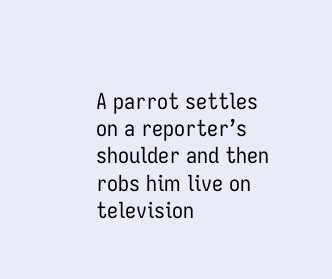A parrot settles on a reporter’s shoulder and then robs him live on television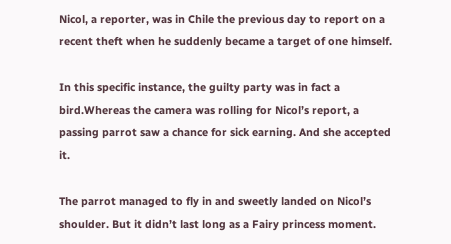Nicol, a reporter, was in Chile the previous day to report on a recent theft when he suddenly became a target of one himself.

In this specific instance, the guilty party was in fact a bird.Whereas the camera was rolling for Nicol’s report, a passing parrot saw a chance for sick earning. And she accepted it.

The parrot managed to fly in and sweetly landed on Nicol’s shoulder. But it didn’t last long as a Fairy princess moment.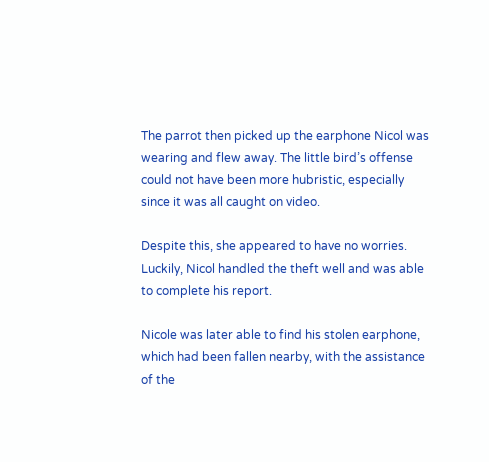The parrot then picked up the earphone Nicol was wearing and flew away. The little bird’s offense could not have been more hubristic, especially since it was all caught on video.

Despite this, she appeared to have no worries. Luckily, Nicol handled the theft well and was able to complete his report.

Nicole was later able to find his stolen earphone, which had been fallen nearby, with the assistance of the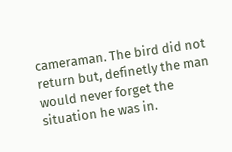cameraman. The bird did not return but, definetly the man would never forget the situation he was in.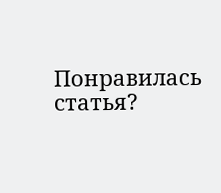Понравилась статья?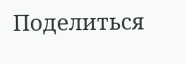Поделиться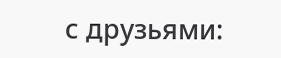с друзьями: